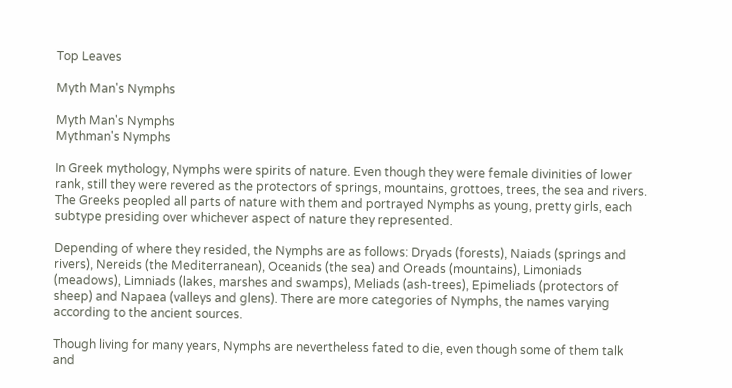Top Leaves

Myth Man's Nymphs

Myth Man's Nymphs
Mythman's Nymphs

In Greek mythology, Nymphs were spirits of nature. Even though they were female divinities of lower rank, still they were revered as the protectors of springs, mountains, grottoes, trees, the sea and rivers. The Greeks peopled all parts of nature with them and portrayed Nymphs as young, pretty girls, each subtype presiding over whichever aspect of nature they represented.

Depending of where they resided, the Nymphs are as follows: Dryads (forests), Naiads (springs and rivers), Nereids (the Mediterranean), Oceanids (the sea) and Oreads (mountains), Limoniads (meadows), Limniads (lakes, marshes and swamps), Meliads (ash-trees), Epimeliads (protectors of sheep) and Napaea (valleys and glens). There are more categories of Nymphs, the names varying according to the ancient sources.

Though living for many years, Nymphs are nevertheless fated to die, even though some of them talk and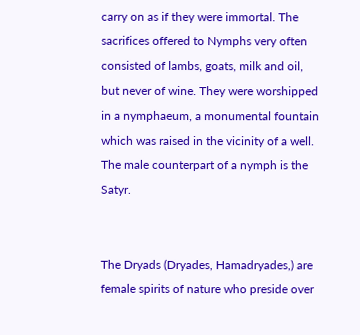carry on as if they were immortal. The sacrifices offered to Nymphs very often consisted of lambs, goats, milk and oil, but never of wine. They were worshipped in a nymphaeum, a monumental fountain which was raised in the vicinity of a well. The male counterpart of a nymph is the Satyr.


The Dryads (Dryades, Hamadryades,) are female spirits of nature who preside over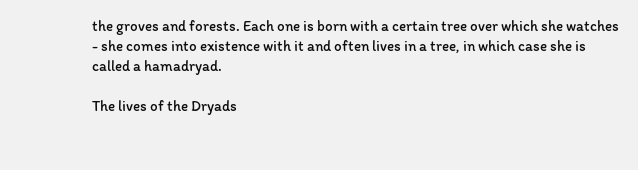the groves and forests. Each one is born with a certain tree over which she watches - she comes into existence with it and often lives in a tree, in which case she is called a hamadryad.

The lives of the Dryads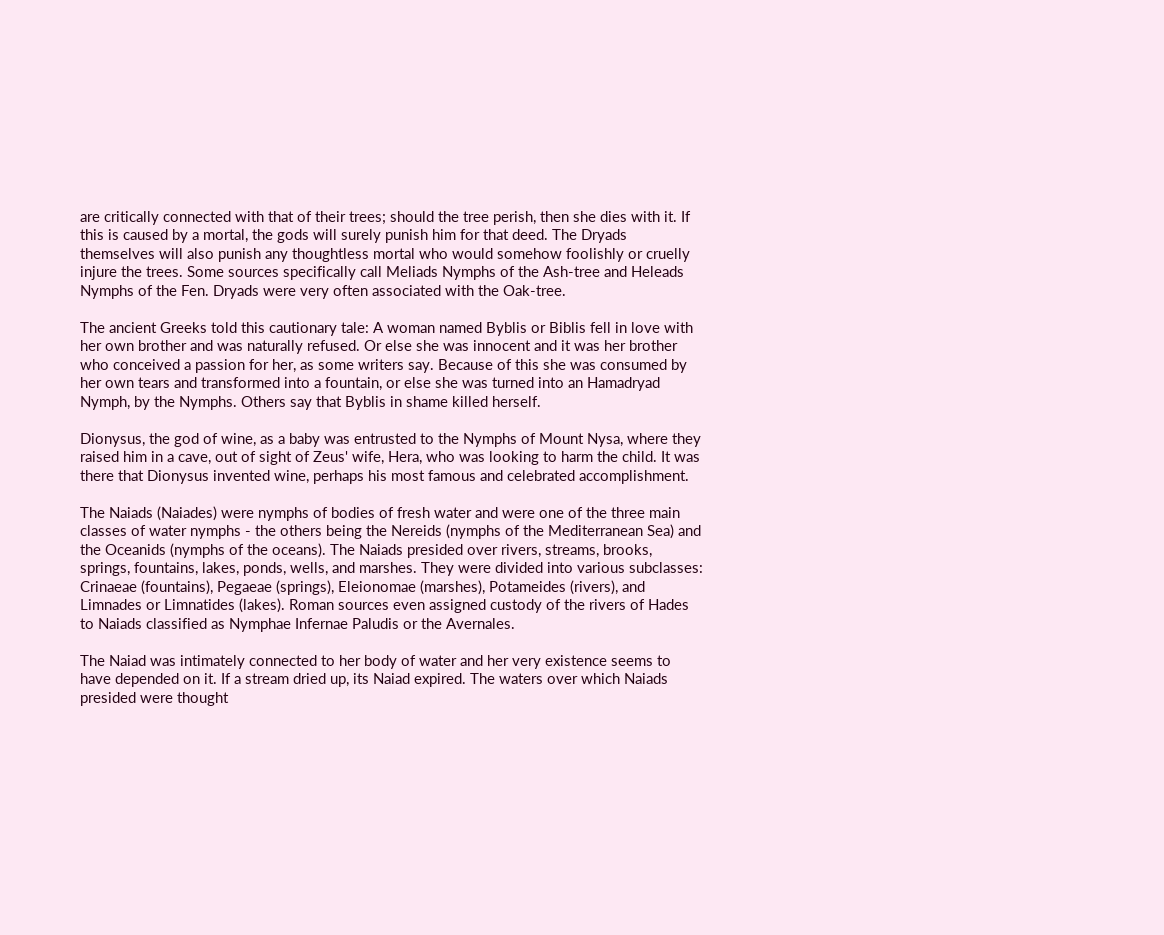are critically connected with that of their trees; should the tree perish, then she dies with it. If this is caused by a mortal, the gods will surely punish him for that deed. The Dryads themselves will also punish any thoughtless mortal who would somehow foolishly or cruelly injure the trees. Some sources specifically call Meliads Nymphs of the Ash-tree and Heleads Nymphs of the Fen. Dryads were very often associated with the Oak-tree.

The ancient Greeks told this cautionary tale: A woman named Byblis or Biblis fell in love with her own brother and was naturally refused. Or else she was innocent and it was her brother who conceived a passion for her, as some writers say. Because of this she was consumed by her own tears and transformed into a fountain, or else she was turned into an Hamadryad Nymph, by the Nymphs. Others say that Byblis in shame killed herself.

Dionysus, the god of wine, as a baby was entrusted to the Nymphs of Mount Nysa, where they raised him in a cave, out of sight of Zeus' wife, Hera, who was looking to harm the child. It was there that Dionysus invented wine, perhaps his most famous and celebrated accomplishment.

The Naiads (Naiades) were nymphs of bodies of fresh water and were one of the three main classes of water nymphs - the others being the Nereids (nymphs of the Mediterranean Sea) and the Oceanids (nymphs of the oceans). The Naiads presided over rivers, streams, brooks, springs, fountains, lakes, ponds, wells, and marshes. They were divided into various subclasses: Crinaeae (fountains), Pegaeae (springs), Eleionomae (marshes), Potameides (rivers), and Limnades or Limnatides (lakes). Roman sources even assigned custody of the rivers of Hades to Naiads classified as Nymphae Infernae Paludis or the Avernales.

The Naiad was intimately connected to her body of water and her very existence seems to have depended on it. If a stream dried up, its Naiad expired. The waters over which Naiads presided were thought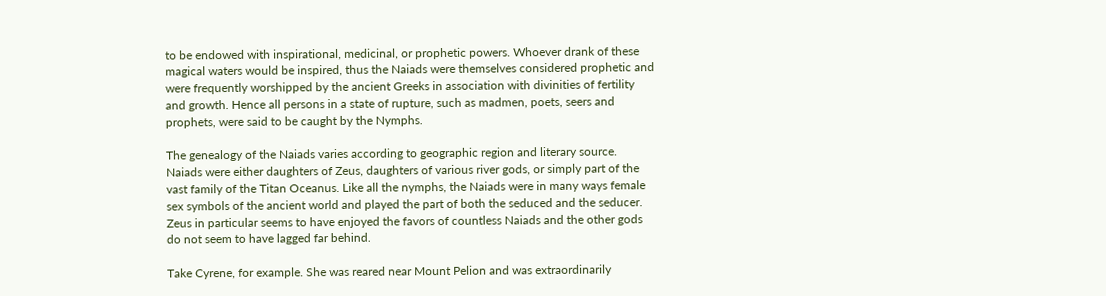to be endowed with inspirational, medicinal, or prophetic powers. Whoever drank of these magical waters would be inspired, thus the Naiads were themselves considered prophetic and were frequently worshipped by the ancient Greeks in association with divinities of fertility and growth. Hence all persons in a state of rupture, such as madmen, poets, seers and prophets, were said to be caught by the Nymphs.

The genealogy of the Naiads varies according to geographic region and literary source. Naiads were either daughters of Zeus, daughters of various river gods, or simply part of the vast family of the Titan Oceanus. Like all the nymphs, the Naiads were in many ways female sex symbols of the ancient world and played the part of both the seduced and the seducer. Zeus in particular seems to have enjoyed the favors of countless Naiads and the other gods do not seem to have lagged far behind.

Take Cyrene, for example. She was reared near Mount Pelion and was extraordinarily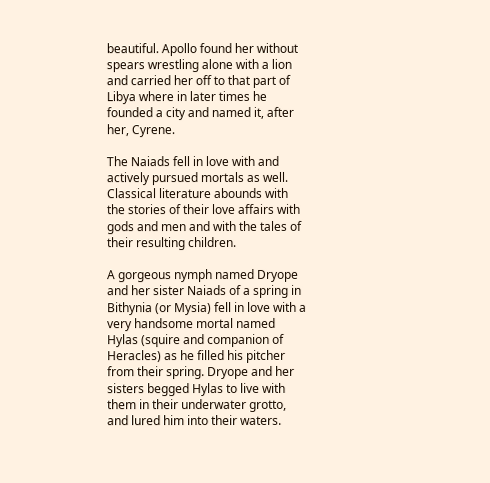beautiful. Apollo found her without spears wrestling alone with a lion and carried her off to that part of Libya where in later times he founded a city and named it, after her, Cyrene.

The Naiads fell in love with and actively pursued mortals as well. Classical literature abounds with the stories of their love affairs with gods and men and with the tales of their resulting children.

A gorgeous nymph named Dryope and her sister Naiads of a spring in Bithynia (or Mysia) fell in love with a very handsome mortal named Hylas (squire and companion of Heracles) as he filled his pitcher from their spring. Dryope and her sisters begged Hylas to live with them in their underwater grotto, and lured him into their waters.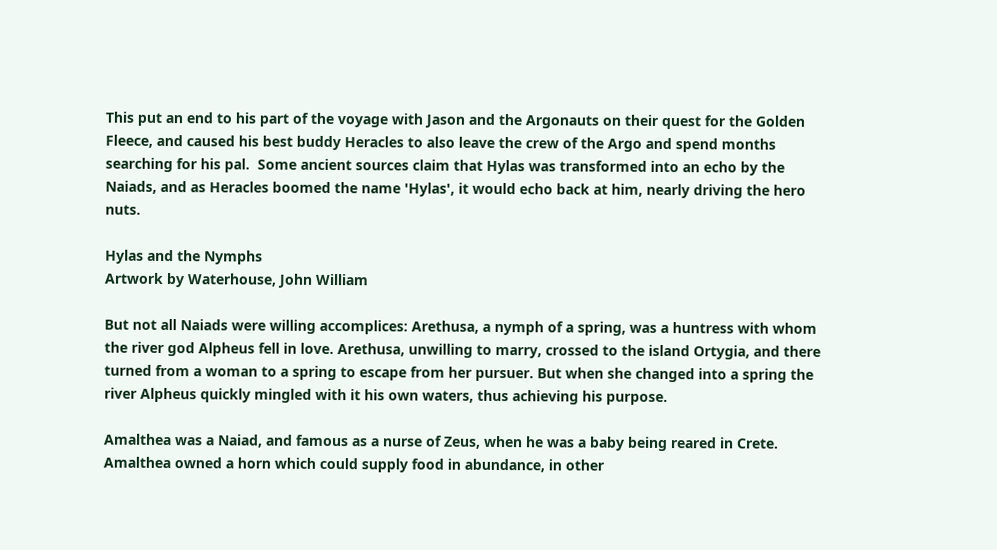This put an end to his part of the voyage with Jason and the Argonauts on their quest for the Golden Fleece, and caused his best buddy Heracles to also leave the crew of the Argo and spend months searching for his pal.  Some ancient sources claim that Hylas was transformed into an echo by the Naiads, and as Heracles boomed the name 'Hylas', it would echo back at him, nearly driving the hero nuts.

Hylas and the Nymphs
Artwork by Waterhouse, John William

But not all Naiads were willing accomplices: Arethusa, a nymph of a spring, was a huntress with whom the river god Alpheus fell in love. Arethusa, unwilling to marry, crossed to the island Ortygia, and there turned from a woman to a spring to escape from her pursuer. But when she changed into a spring the river Alpheus quickly mingled with it his own waters, thus achieving his purpose.

Amalthea was a Naiad, and famous as a nurse of Zeus, when he was a baby being reared in Crete. Amalthea owned a horn which could supply food in abundance, in other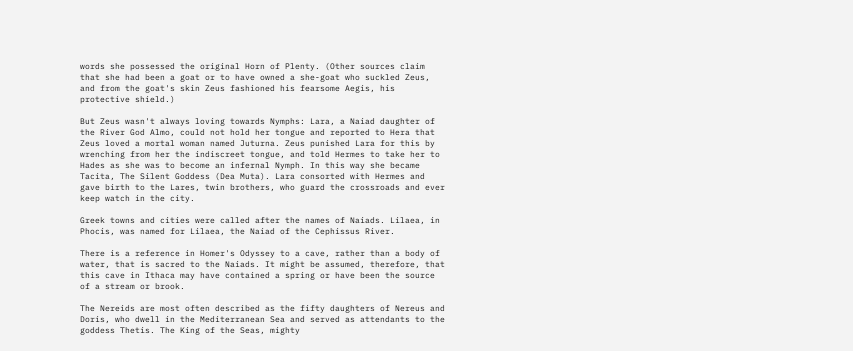words she possessed the original Horn of Plenty. (Other sources claim that she had been a goat or to have owned a she-goat who suckled Zeus, and from the goat's skin Zeus fashioned his fearsome Aegis, his protective shield.)

But Zeus wasn't always loving towards Nymphs: Lara, a Naiad daughter of the River God Almo, could not hold her tongue and reported to Hera that Zeus loved a mortal woman named Juturna. Zeus punished Lara for this by wrenching from her the indiscreet tongue, and told Hermes to take her to Hades as she was to become an infernal Nymph. In this way she became Tacita, The Silent Goddess (Dea Muta). Lara consorted with Hermes and gave birth to the Lares, twin brothers, who guard the crossroads and ever keep watch in the city.

Greek towns and cities were called after the names of Naiads. Lilaea, in Phocis, was named for Lilaea, the Naiad of the Cephissus River.

There is a reference in Homer's Odyssey to a cave, rather than a body of water, that is sacred to the Naiads. It might be assumed, therefore, that this cave in Ithaca may have contained a spring or have been the source of a stream or brook.

The Nereids are most often described as the fifty daughters of Nereus and Doris, who dwell in the Mediterranean Sea and served as attendants to the goddess Thetis. The King of the Seas, mighty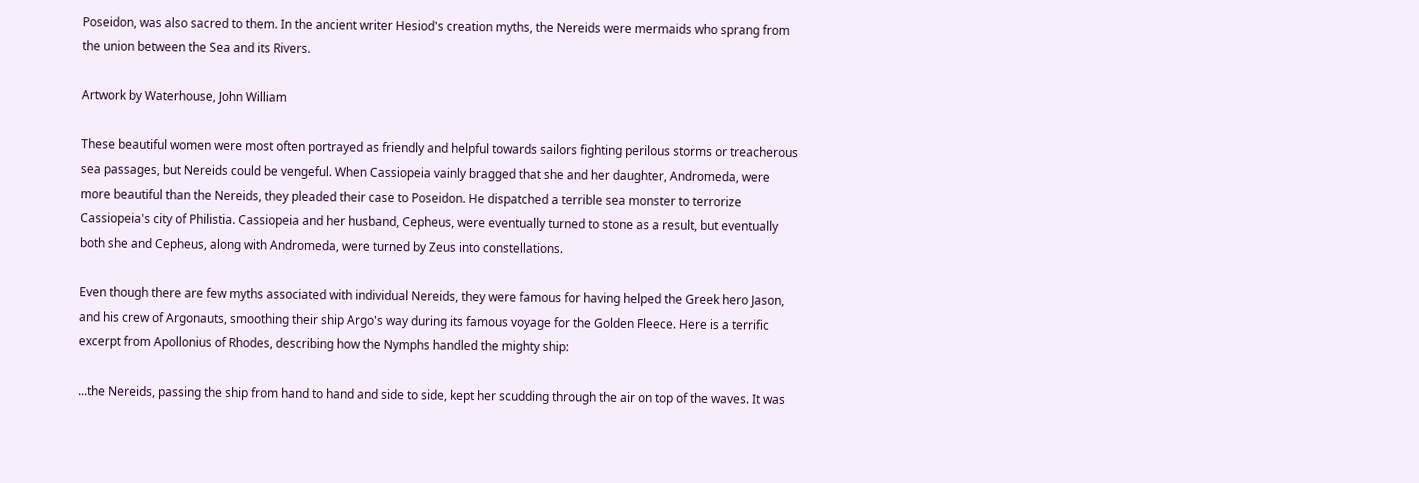Poseidon, was also sacred to them. In the ancient writer Hesiod's creation myths, the Nereids were mermaids who sprang from the union between the Sea and its Rivers.

Artwork by Waterhouse, John William

These beautiful women were most often portrayed as friendly and helpful towards sailors fighting perilous storms or treacherous sea passages, but Nereids could be vengeful. When Cassiopeia vainly bragged that she and her daughter, Andromeda, were more beautiful than the Nereids, they pleaded their case to Poseidon. He dispatched a terrible sea monster to terrorize Cassiopeia's city of Philistia. Cassiopeia and her husband, Cepheus, were eventually turned to stone as a result, but eventually both she and Cepheus, along with Andromeda, were turned by Zeus into constellations.

Even though there are few myths associated with individual Nereids, they were famous for having helped the Greek hero Jason, and his crew of Argonauts, smoothing their ship Argo's way during its famous voyage for the Golden Fleece. Here is a terrific excerpt from Apollonius of Rhodes, describing how the Nymphs handled the mighty ship:

...the Nereids, passing the ship from hand to hand and side to side, kept her scudding through the air on top of the waves. It was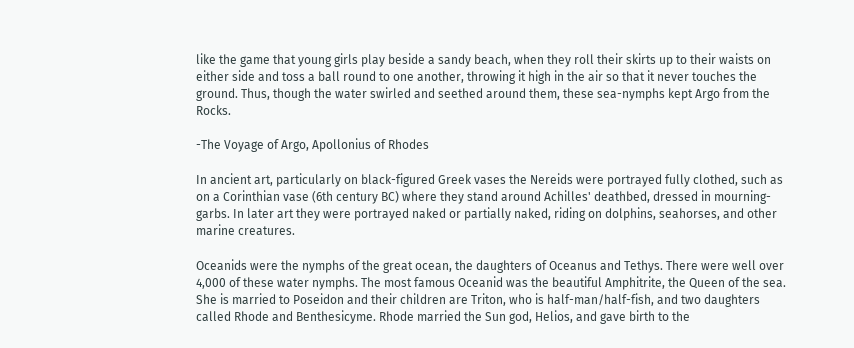like the game that young girls play beside a sandy beach, when they roll their skirts up to their waists on either side and toss a ball round to one another, throwing it high in the air so that it never touches the ground. Thus, though the water swirled and seethed around them, these sea-nymphs kept Argo from the Rocks.

-The Voyage of Argo, Apollonius of Rhodes

In ancient art, particularly on black-figured Greek vases the Nereids were portrayed fully clothed, such as on a Corinthian vase (6th century BC) where they stand around Achilles' deathbed, dressed in mourning-garbs. In later art they were portrayed naked or partially naked, riding on dolphins, seahorses, and other marine creatures.

Oceanids were the nymphs of the great ocean, the daughters of Oceanus and Tethys. There were well over 4,000 of these water nymphs. The most famous Oceanid was the beautiful Amphitrite, the Queen of the sea. She is married to Poseidon and their children are Triton, who is half-man/half-fish, and two daughters called Rhode and Benthesicyme. Rhode married the Sun god, Helios, and gave birth to the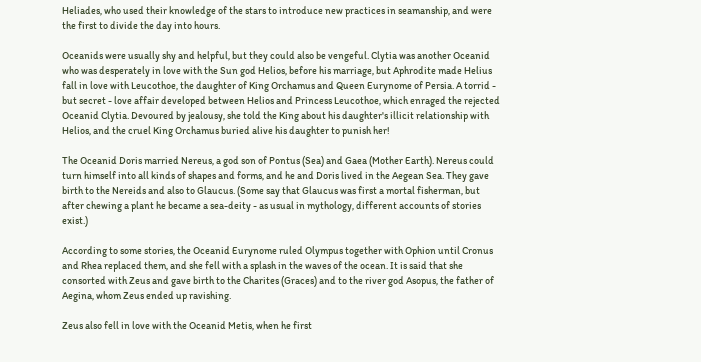Heliades, who used their knowledge of the stars to introduce new practices in seamanship, and were the first to divide the day into hours.

Oceanids were usually shy and helpful, but they could also be vengeful. Clytia was another Oceanid who was desperately in love with the Sun god Helios, before his marriage, but Aphrodite made Helius fall in love with Leucothoe, the daughter of King Orchamus and Queen Eurynome of Persia. A torrid - but secret - love affair developed between Helios and Princess Leucothoe, which enraged the rejected Oceanid Clytia. Devoured by jealousy, she told the King about his daughter's illicit relationship with Helios, and the cruel King Orchamus buried alive his daughter to punish her!

The Oceanid Doris married Nereus, a god son of Pontus (Sea) and Gaea (Mother Earth). Nereus could turn himself into all kinds of shapes and forms, and he and Doris lived in the Aegean Sea. They gave birth to the Nereids and also to Glaucus. (Some say that Glaucus was first a mortal fisherman, but after chewing a plant he became a sea-deity - as usual in mythology, different accounts of stories exist.)

According to some stories, the Oceanid Eurynome ruled Olympus together with Ophion until Cronus and Rhea replaced them, and she fell with a splash in the waves of the ocean. It is said that she consorted with Zeus and gave birth to the Charites (Graces) and to the river god Asopus, the father of Aegina, whom Zeus ended up ravishing.

Zeus also fell in love with the Oceanid Metis, when he first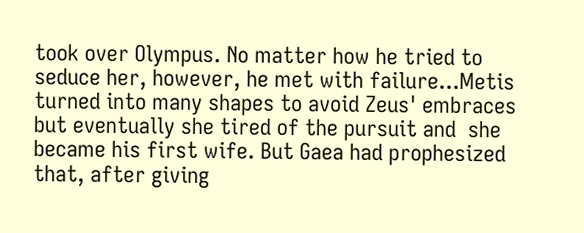took over Olympus. No matter how he tried to seduce her, however, he met with failure...Metis turned into many shapes to avoid Zeus' embraces but eventually she tired of the pursuit and  she became his first wife. But Gaea had prophesized that, after giving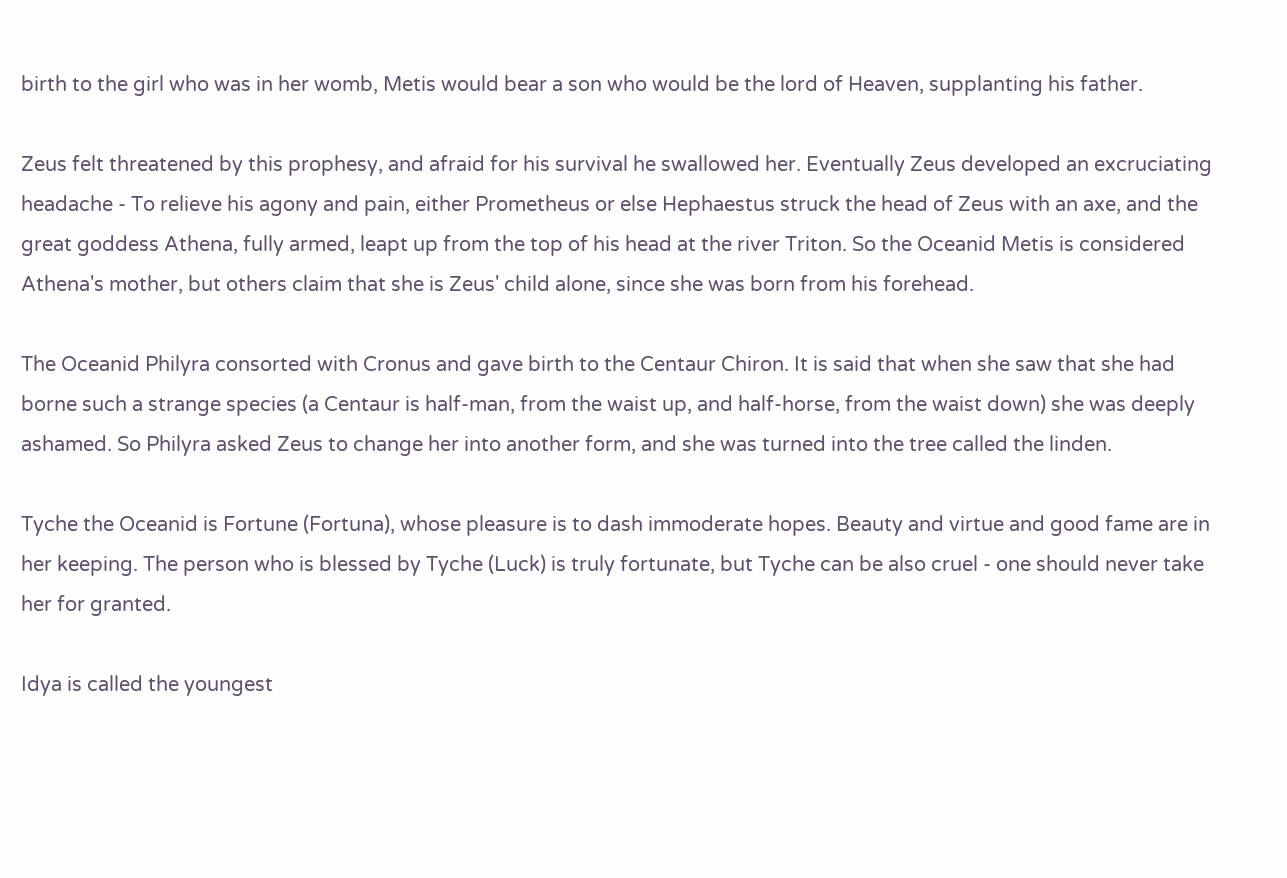birth to the girl who was in her womb, Metis would bear a son who would be the lord of Heaven, supplanting his father.

Zeus felt threatened by this prophesy, and afraid for his survival he swallowed her. Eventually Zeus developed an excruciating headache - To relieve his agony and pain, either Prometheus or else Hephaestus struck the head of Zeus with an axe, and the great goddess Athena, fully armed, leapt up from the top of his head at the river Triton. So the Oceanid Metis is considered Athena's mother, but others claim that she is Zeus' child alone, since she was born from his forehead.

The Oceanid Philyra consorted with Cronus and gave birth to the Centaur Chiron. It is said that when she saw that she had borne such a strange species (a Centaur is half-man, from the waist up, and half-horse, from the waist down) she was deeply ashamed. So Philyra asked Zeus to change her into another form, and she was turned into the tree called the linden.

Tyche the Oceanid is Fortune (Fortuna), whose pleasure is to dash immoderate hopes. Beauty and virtue and good fame are in her keeping. The person who is blessed by Tyche (Luck) is truly fortunate, but Tyche can be also cruel - one should never take her for granted.

Idya is called the youngest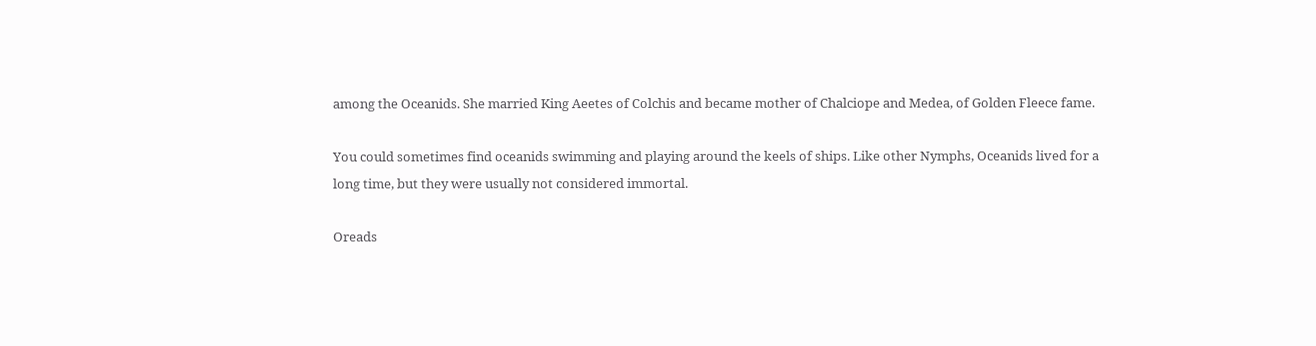among the Oceanids. She married King Aeetes of Colchis and became mother of Chalciope and Medea, of Golden Fleece fame.

You could sometimes find oceanids swimming and playing around the keels of ships. Like other Nymphs, Oceanids lived for a long time, but they were usually not considered immortal.

Oreads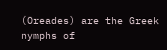(Oreades) are the Greek nymphs of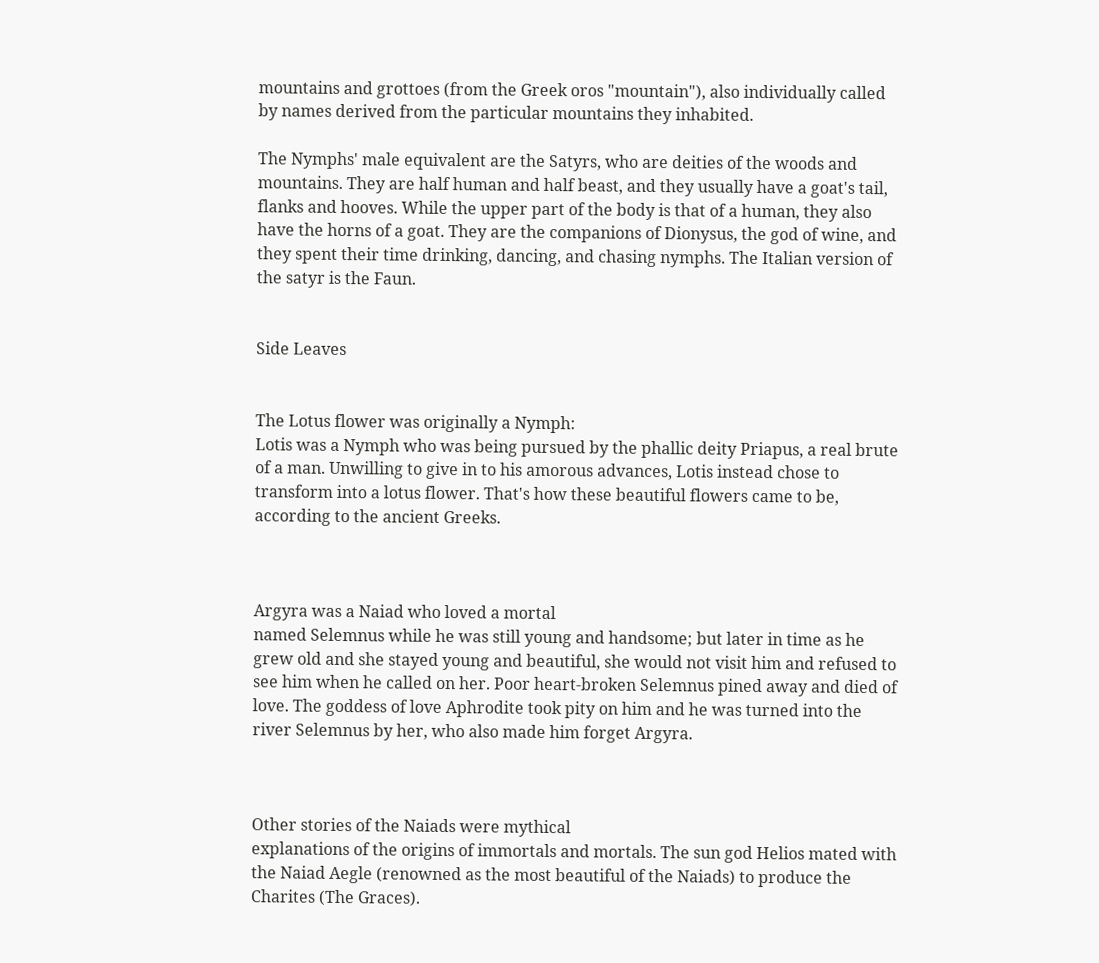mountains and grottoes (from the Greek oros "mountain"), also individually called by names derived from the particular mountains they inhabited.

The Nymphs' male equivalent are the Satyrs, who are deities of the woods and mountains. They are half human and half beast, and they usually have a goat's tail, flanks and hooves. While the upper part of the body is that of a human, they also have the horns of a goat. They are the companions of Dionysus, the god of wine, and they spent their time drinking, dancing, and chasing nymphs. The Italian version of the satyr is the Faun.


Side Leaves


The Lotus flower was originally a Nymph:
Lotis was a Nymph who was being pursued by the phallic deity Priapus, a real brute of a man. Unwilling to give in to his amorous advances, Lotis instead chose to  transform into a lotus flower. That's how these beautiful flowers came to be, according to the ancient Greeks.



Argyra was a Naiad who loved a mortal
named Selemnus while he was still young and handsome; but later in time as he grew old and she stayed young and beautiful, she would not visit him and refused to see him when he called on her. Poor heart-broken Selemnus pined away and died of love. The goddess of love Aphrodite took pity on him and he was turned into the river Selemnus by her, who also made him forget Argyra.



Other stories of the Naiads were mythical
explanations of the origins of immortals and mortals. The sun god Helios mated with the Naiad Aegle (renowned as the most beautiful of the Naiads) to produce the Charites (The Graces).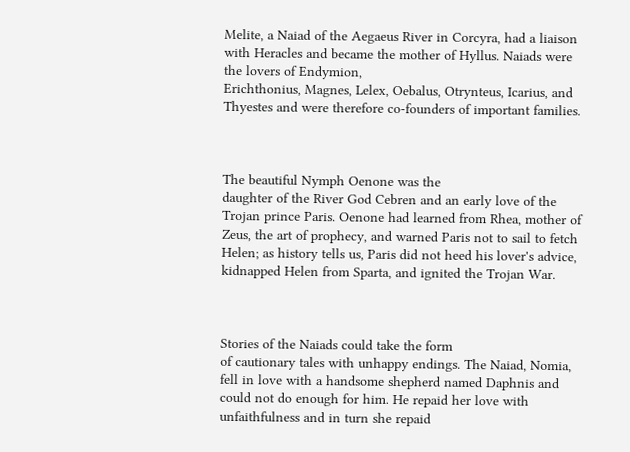Melite, a Naiad of the Aegaeus River in Corcyra, had a liaison with Heracles and became the mother of Hyllus. Naiads were the lovers of Endymion,
Erichthonius, Magnes, Lelex, Oebalus, Otrynteus, Icarius, and Thyestes and were therefore co-founders of important families.



The beautiful Nymph Oenone was the
daughter of the River God Cebren and an early love of the Trojan prince Paris. Oenone had learned from Rhea, mother of Zeus, the art of prophecy, and warned Paris not to sail to fetch Helen; as history tells us, Paris did not heed his lover's advice, kidnapped Helen from Sparta, and ignited the Trojan War.



Stories of the Naiads could take the form
of cautionary tales with unhappy endings. The Naiad, Nomia, fell in love with a handsome shepherd named Daphnis and could not do enough for him. He repaid her love with unfaithfulness and in turn she repaid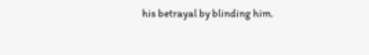his betrayal by blinding him.